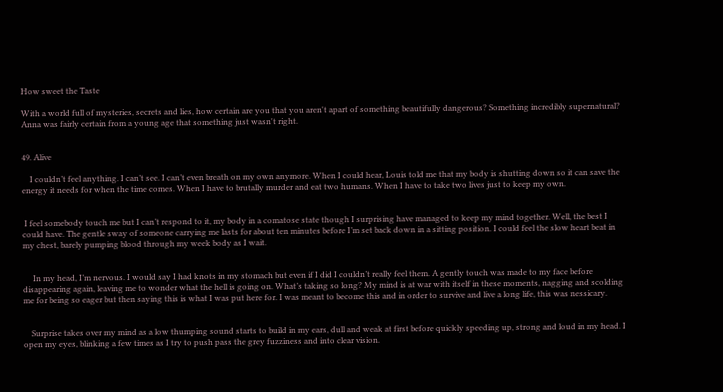How sweet the Taste

With a world full of mysteries, secrets and lies, how certain are you that you aren't apart of something beautifully dangerous? Something incredibly supernatural? Anna was fairly certain from a young age that something just wasn't right.


49. Alive

    I couldn’t feel anything. I can’t see. I can’t even breath on my own anymore. When I could hear, Louis told me that my body is shutting down so it can save the energy it needs for when the time comes. When I have to brutally murder and eat two humans. When I have to take two lives just to keep my own.


 I feel somebody touch me but I can’t respond to it, my body in a comatose state though I surprising have managed to keep my mind together. Well, the best I could have. The gentle sway of someone carrying me lasts for about ten minutes before I’m set back down in a sitting position. I could feel the slow heart beat in my chest, barely pumping blood through my week body as I wait.


     In my head, I’m nervous. I would say I had knots in my stomach but even if I did I couldn’t really feel them. A gently touch was made to my face before disappearing again, leaving me to wonder what the hell is going on. What’s taking so long? My mind is at war with itself in these moments, nagging and scolding me for being so eager but then saying this is what I was put here for. I was meant to become this and in order to survive and live a long life, this was nessicary.


    Surprise takes over my mind as a low thumping sound starts to build in my ears, dull and weak at first before quickly speeding up, strong and loud in my head. I open my eyes, blinking a few times as I try to push pass the grey fuzziness and into clear vision.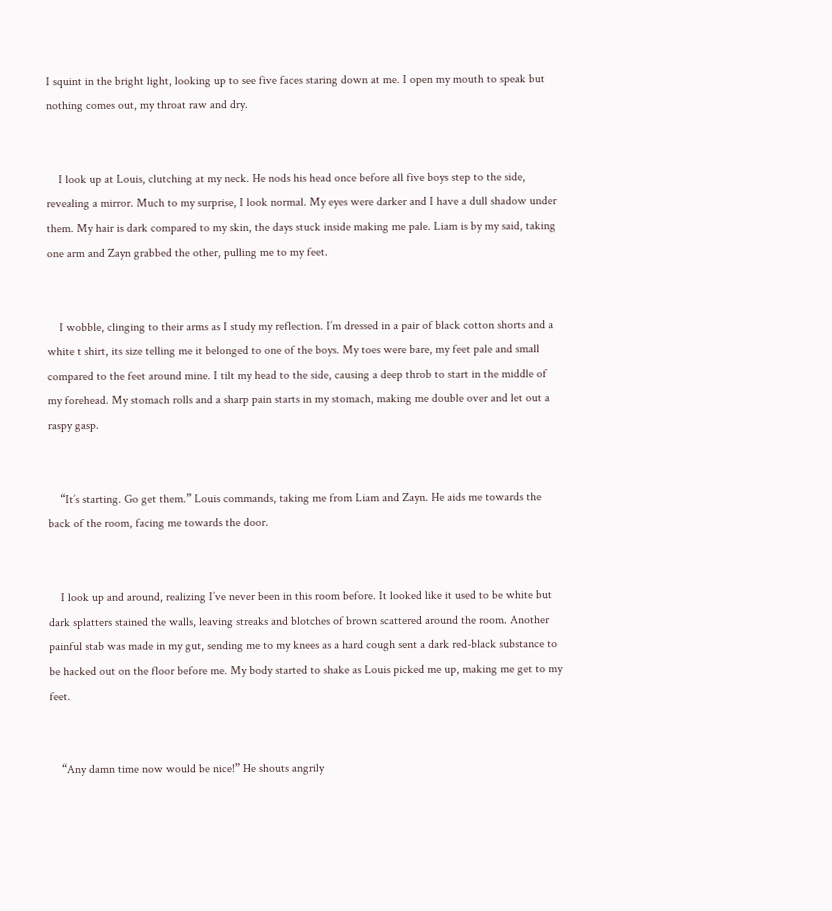I squint in the bright light, looking up to see five faces staring down at me. I open my mouth to speak but nothing comes out, my throat raw and dry.


    I look up at Louis, clutching at my neck. He nods his head once before all five boys step to the side, revealing a mirror. Much to my surprise, I look normal. My eyes were darker and I have a dull shadow under them. My hair is dark compared to my skin, the days stuck inside making me pale. Liam is by my said, taking one arm and Zayn grabbed the other, pulling me to my feet.


    I wobble, clinging to their arms as I study my reflection. I’m dressed in a pair of black cotton shorts and a white t shirt, its size telling me it belonged to one of the boys. My toes were bare, my feet pale and small compared to the feet around mine. I tilt my head to the side, causing a deep throb to start in the middle of my forehead. My stomach rolls and a sharp pain starts in my stomach, making me double over and let out a raspy gasp.


    “It’s starting. Go get them.” Louis commands, taking me from Liam and Zayn. He aids me towards the back of the room, facing me towards the door.


    I look up and around, realizing I’ve never been in this room before. It looked like it used to be white but dark splatters stained the walls, leaving streaks and blotches of brown scattered around the room. Another painful stab was made in my gut, sending me to my knees as a hard cough sent a dark red-black substance to be hacked out on the floor before me. My body started to shake as Louis picked me up, making me get to my feet.


    “Any damn time now would be nice!” He shouts angrily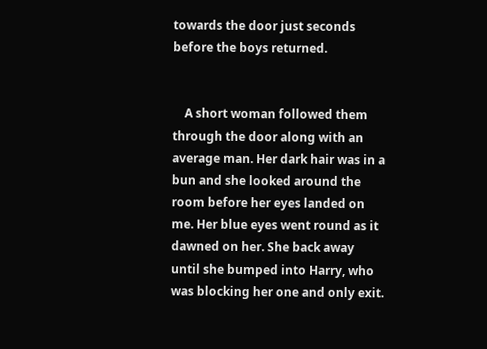towards the door just seconds before the boys returned.


    A short woman followed them through the door along with an average man. Her dark hair was in a bun and she looked around the room before her eyes landed on me. Her blue eyes went round as it dawned on her. She back away until she bumped into Harry, who was blocking her one and only exit.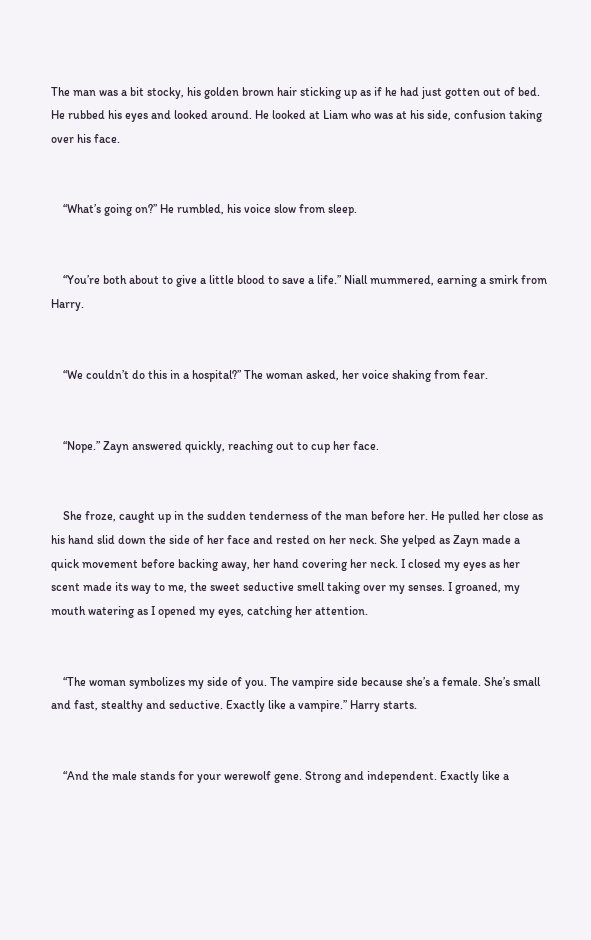The man was a bit stocky, his golden brown hair sticking up as if he had just gotten out of bed. He rubbed his eyes and looked around. He looked at Liam who was at his side, confusion taking over his face.


    “What’s going on?” He rumbled, his voice slow from sleep.


    “You’re both about to give a little blood to save a life.” Niall mummered, earning a smirk from Harry.


    “We couldn’t do this in a hospital?” The woman asked, her voice shaking from fear.


    “Nope.” Zayn answered quickly, reaching out to cup her face.


    She froze, caught up in the sudden tenderness of the man before her. He pulled her close as his hand slid down the side of her face and rested on her neck. She yelped as Zayn made a quick movement before backing away, her hand covering her neck. I closed my eyes as her scent made its way to me, the sweet seductive smell taking over my senses. I groaned, my mouth watering as I opened my eyes, catching her attention.


    “The woman symbolizes my side of you. The vampire side because she’s a female. She’s small and fast, stealthy and seductive. Exactly like a vampire.” Harry starts.


    “And the male stands for your werewolf gene. Strong and independent. Exactly like a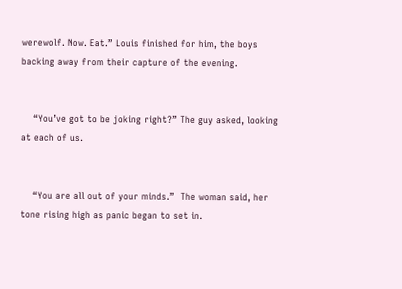werewolf. Now. Eat.” Louis finished for him, the boys backing away from their capture of the evening.


    “You’ve got to be joking right?” The guy asked, looking at each of us.


    “You are all out of your minds.”  The woman said, her tone rising high as panic began to set in.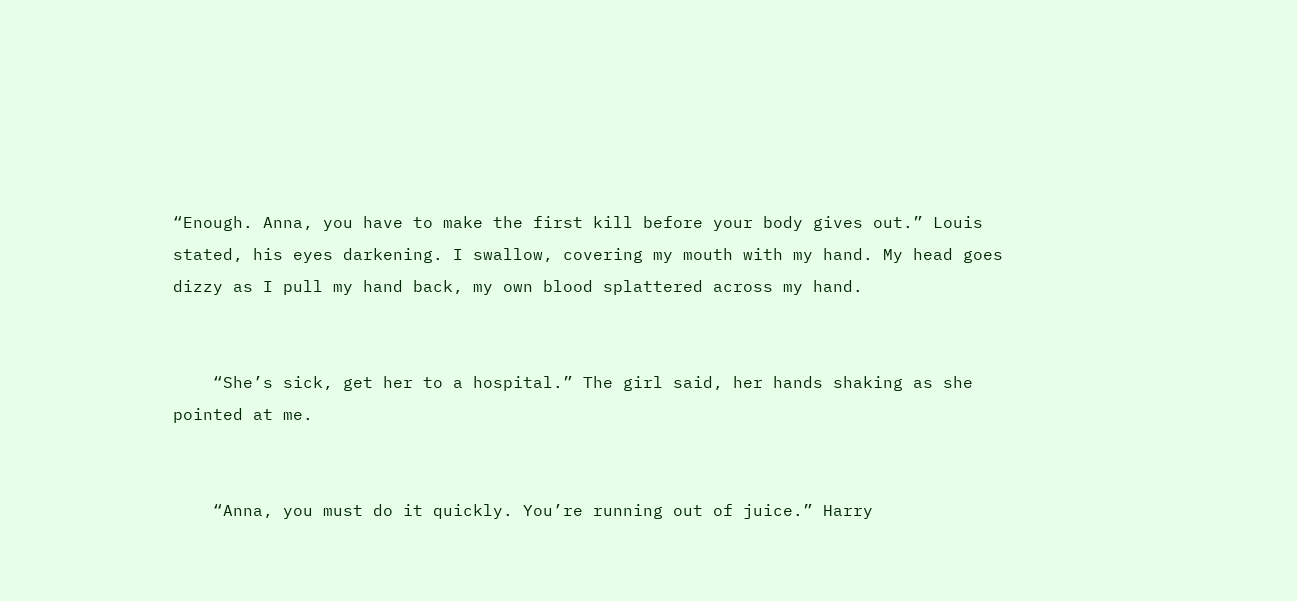“Enough. Anna, you have to make the first kill before your body gives out.” Louis stated, his eyes darkening. I swallow, covering my mouth with my hand. My head goes dizzy as I pull my hand back, my own blood splattered across my hand.


    “She’s sick, get her to a hospital.” The girl said, her hands shaking as she pointed at me.


    “Anna, you must do it quickly. You’re running out of juice.” Harry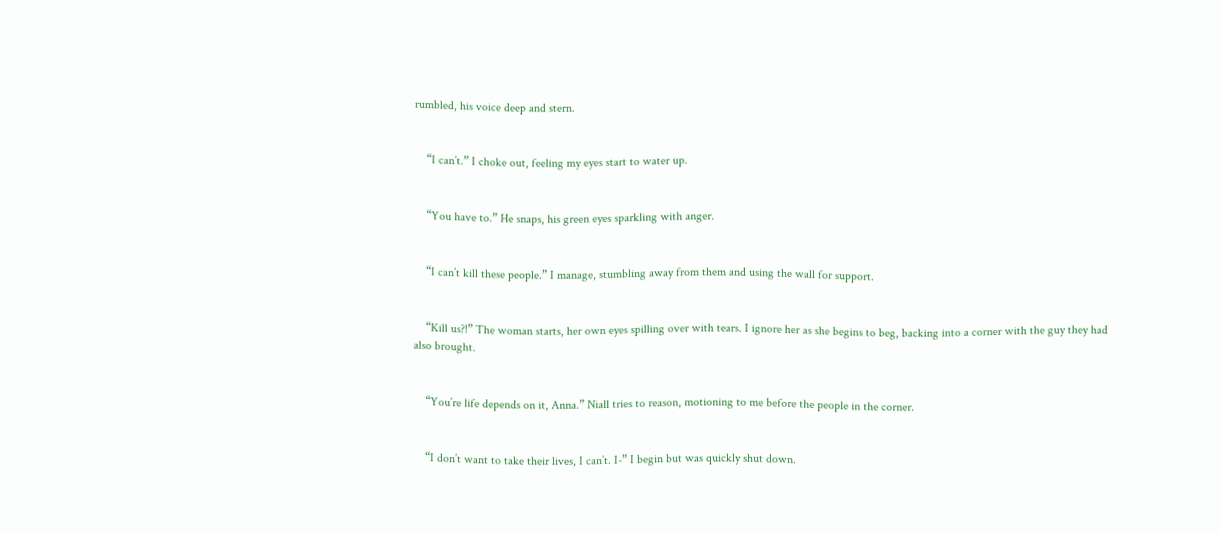rumbled, his voice deep and stern.


    “I can’t.” I choke out, feeling my eyes start to water up.


    “You have to.” He snaps, his green eyes sparkling with anger.


    “I can’t kill these people.” I manage, stumbling away from them and using the wall for support.


    “Kill us?!” The woman starts, her own eyes spilling over with tears. I ignore her as she begins to beg, backing into a corner with the guy they had also brought.


    “You’re life depends on it, Anna.” Niall tries to reason, motioning to me before the people in the corner.


    “I don’t want to take their lives, I can’t. I-” I begin but was quickly shut down.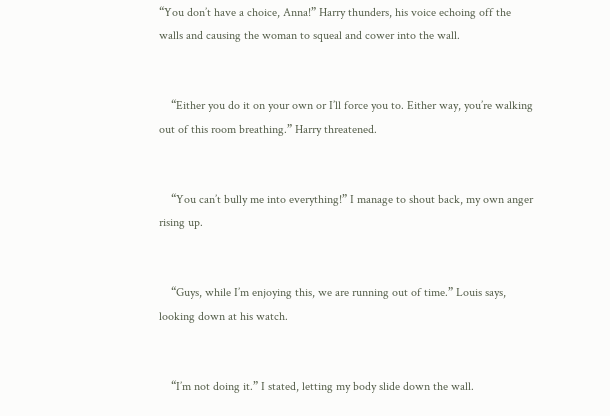“You don’t have a choice, Anna!” Harry thunders, his voice echoing off the walls and causing the woman to squeal and cower into the wall.


    “Either you do it on your own or I’ll force you to. Either way, you’re walking out of this room breathing.” Harry threatened.


    “You can’t bully me into everything!” I manage to shout back, my own anger rising up.


    “Guys, while I’m enjoying this, we are running out of time.” Louis says, looking down at his watch.


    “I’m not doing it.” I stated, letting my body slide down the wall.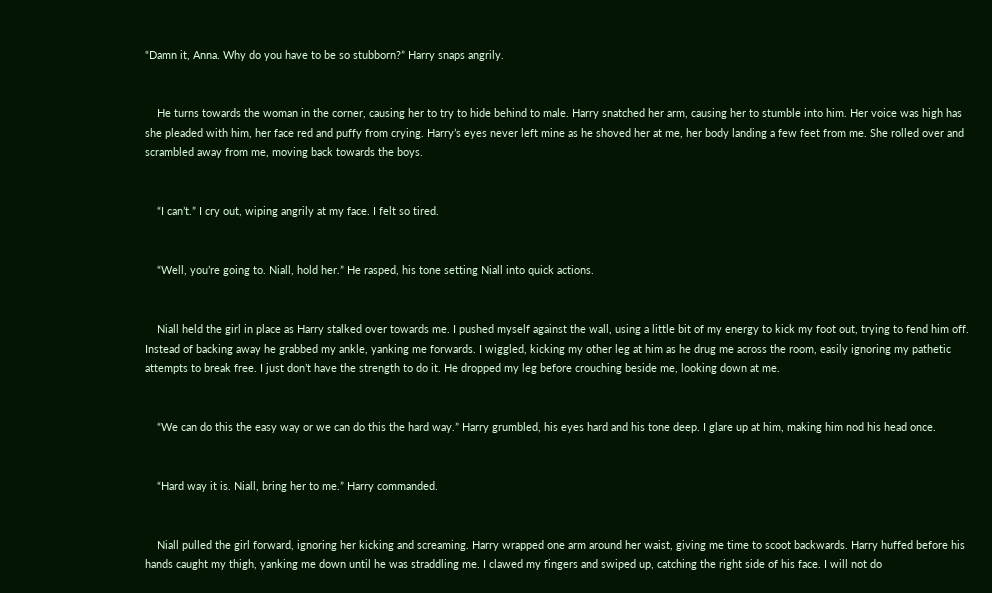“Damn it, Anna. Why do you have to be so stubborn?” Harry snaps angrily.


    He turns towards the woman in the corner, causing her to try to hide behind to male. Harry snatched her arm, causing her to stumble into him. Her voice was high has she pleaded with him, her face red and puffy from crying. Harry’s eyes never left mine as he shoved her at me, her body landing a few feet from me. She rolled over and scrambled away from me, moving back towards the boys.


    “I can’t.” I cry out, wiping angrily at my face. I felt so tired.


    “Well, you’re going to. Niall, hold her.” He rasped, his tone setting Niall into quick actions.


    Niall held the girl in place as Harry stalked over towards me. I pushed myself against the wall, using a little bit of my energy to kick my foot out, trying to fend him off. Instead of backing away he grabbed my ankle, yanking me forwards. I wiggled, kicking my other leg at him as he drug me across the room, easily ignoring my pathetic attempts to break free. I just don’t have the strength to do it. He dropped my leg before crouching beside me, looking down at me.


    “We can do this the easy way or we can do this the hard way.” Harry grumbled, his eyes hard and his tone deep. I glare up at him, making him nod his head once.


    “Hard way it is. Niall, bring her to me.” Harry commanded.


    Niall pulled the girl forward, ignoring her kicking and screaming. Harry wrapped one arm around her waist, giving me time to scoot backwards. Harry huffed before his hands caught my thigh, yanking me down until he was straddling me. I clawed my fingers and swiped up, catching the right side of his face. I will not do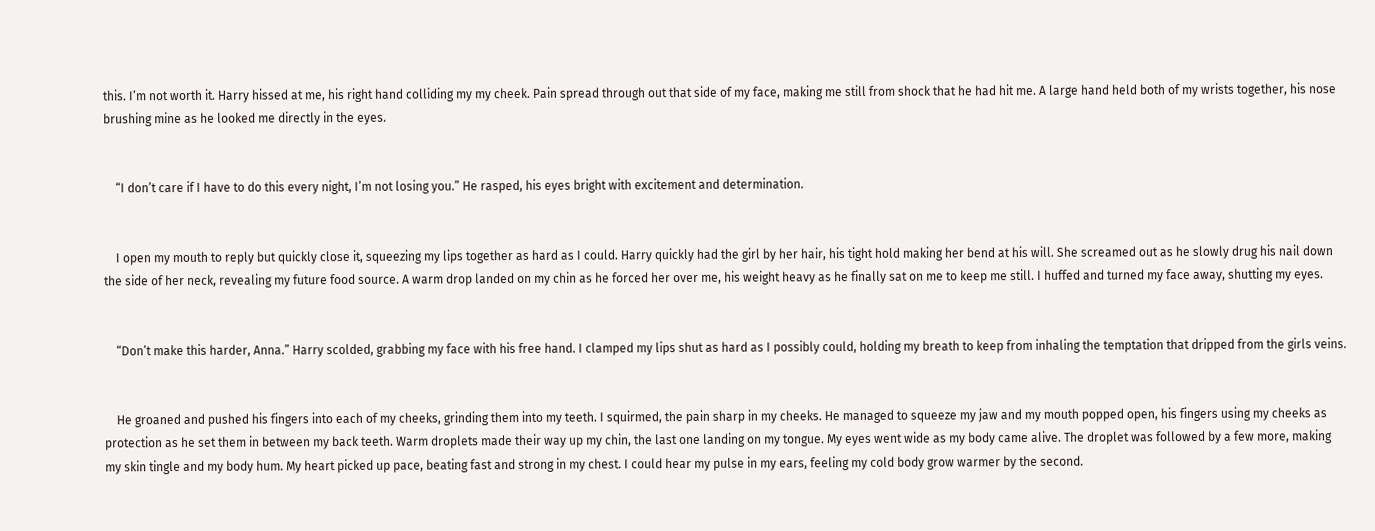this. I’m not worth it. Harry hissed at me, his right hand colliding my my cheek. Pain spread through out that side of my face, making me still from shock that he had hit me. A large hand held both of my wrists together, his nose brushing mine as he looked me directly in the eyes.


    “I don’t care if I have to do this every night, I’m not losing you.” He rasped, his eyes bright with excitement and determination.


    I open my mouth to reply but quickly close it, squeezing my lips together as hard as I could. Harry quickly had the girl by her hair, his tight hold making her bend at his will. She screamed out as he slowly drug his nail down the side of her neck, revealing my future food source. A warm drop landed on my chin as he forced her over me, his weight heavy as he finally sat on me to keep me still. I huffed and turned my face away, shutting my eyes.


    “Don’t make this harder, Anna.” Harry scolded, grabbing my face with his free hand. I clamped my lips shut as hard as I possibly could, holding my breath to keep from inhaling the temptation that dripped from the girls veins.


    He groaned and pushed his fingers into each of my cheeks, grinding them into my teeth. I squirmed, the pain sharp in my cheeks. He managed to squeeze my jaw and my mouth popped open, his fingers using my cheeks as protection as he set them in between my back teeth. Warm droplets made their way up my chin, the last one landing on my tongue. My eyes went wide as my body came alive. The droplet was followed by a few more, making my skin tingle and my body hum. My heart picked up pace, beating fast and strong in my chest. I could hear my pulse in my ears, feeling my cold body grow warmer by the second.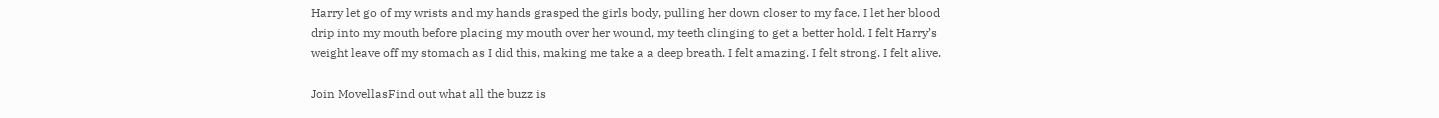Harry let go of my wrists and my hands grasped the girls body, pulling her down closer to my face. I let her blood drip into my mouth before placing my mouth over her wound, my teeth clinging to get a better hold. I felt Harry’s weight leave off my stomach as I did this, making me take a a deep breath. I felt amazing. I felt strong. I felt alive.

Join MovellasFind out what all the buzz is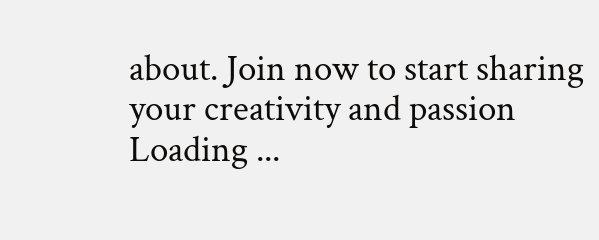about. Join now to start sharing your creativity and passion
Loading ...